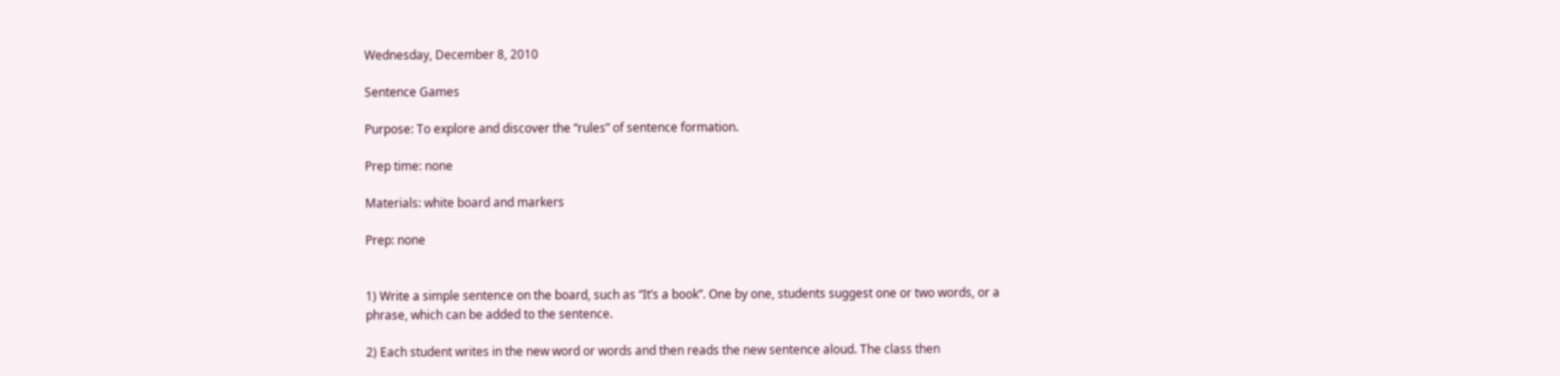Wednesday, December 8, 2010

Sentence Games

Purpose: To explore and discover the “rules” of sentence formation.

Prep time: none

Materials: white board and markers

Prep: none


1) Write a simple sentence on the board, such as “It’s a book”. One by one, students suggest one or two words, or a phrase, which can be added to the sentence.

2) Each student writes in the new word or words and then reads the new sentence aloud. The class then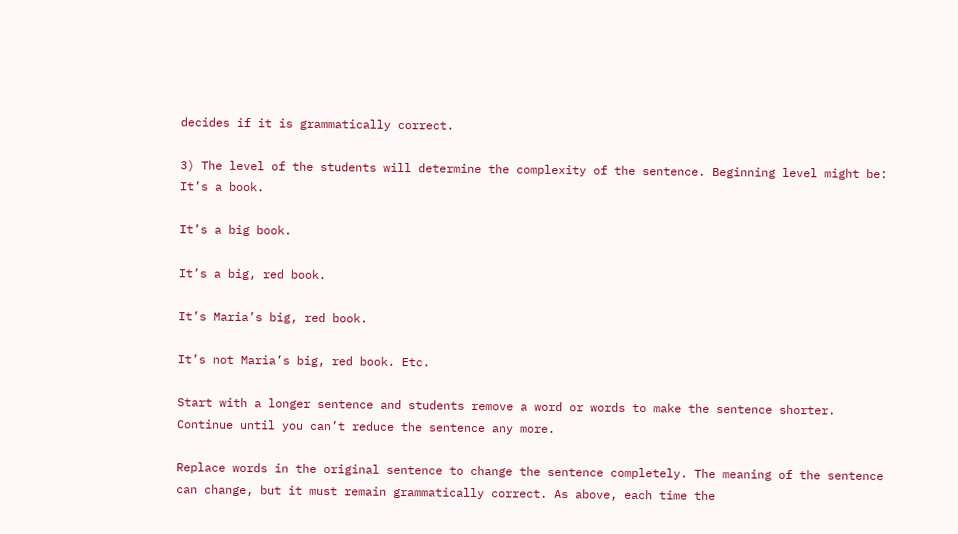decides if it is grammatically correct.

3) The level of the students will determine the complexity of the sentence. Beginning level might be: It’s a book.

It’s a big book.

It’s a big, red book.

It’s Maria’s big, red book.

It’s not Maria’s big, red book. Etc.

Start with a longer sentence and students remove a word or words to make the sentence shorter. Continue until you can’t reduce the sentence any more.

Replace words in the original sentence to change the sentence completely. The meaning of the sentence can change, but it must remain grammatically correct. As above, each time the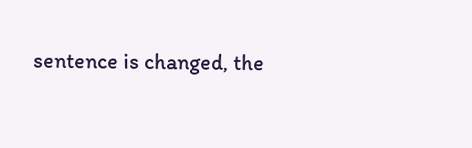sentence is changed, the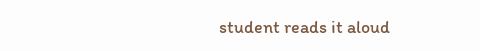student reads it aloud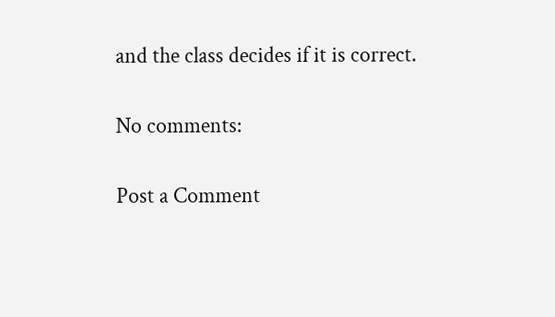and the class decides if it is correct.

No comments:

Post a Comment